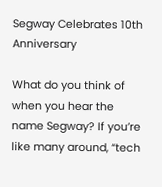Segway Celebrates 10th Anniversary

What do you think of when you hear the name Segway? If you’re like many around, “tech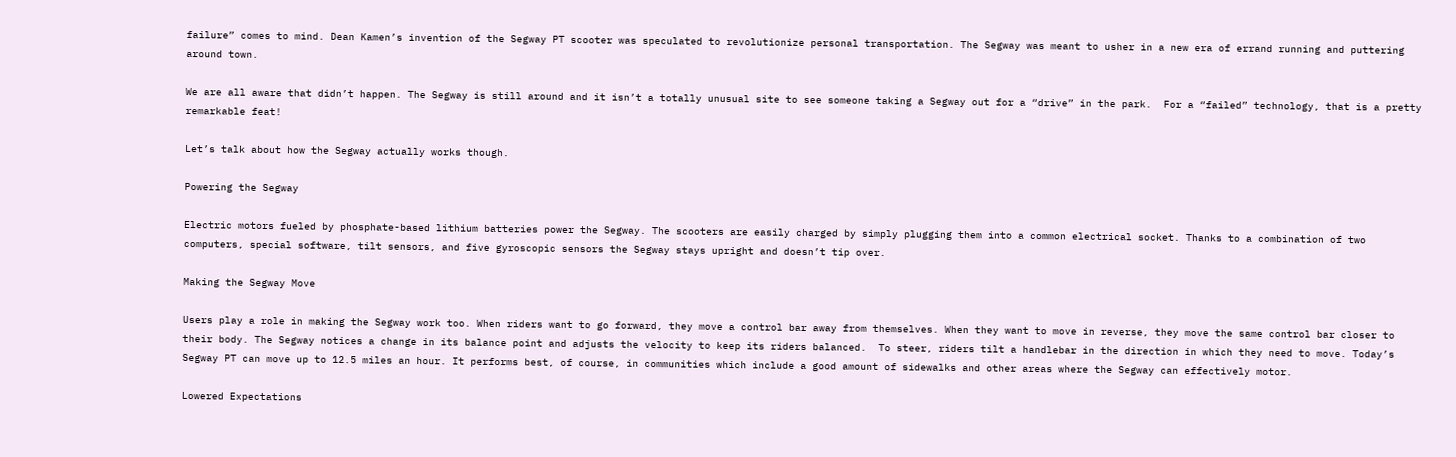failure” comes to mind. Dean Kamen’s invention of the Segway PT scooter was speculated to revolutionize personal transportation. The Segway was meant to usher in a new era of errand running and puttering around town.

We are all aware that didn’t happen. The Segway is still around and it isn’t a totally unusual site to see someone taking a Segway out for a “drive” in the park.  For a “failed” technology, that is a pretty remarkable feat!

Let’s talk about how the Segway actually works though.

Powering the Segway

Electric motors fueled by phosphate-based lithium batteries power the Segway. The scooters are easily charged by simply plugging them into a common electrical socket. Thanks to a combination of two computers, special software, tilt sensors, and five gyroscopic sensors the Segway stays upright and doesn’t tip over.

Making the Segway Move

Users play a role in making the Segway work too. When riders want to go forward, they move a control bar away from themselves. When they want to move in reverse, they move the same control bar closer to their body. The Segway notices a change in its balance point and adjusts the velocity to keep its riders balanced.  To steer, riders tilt a handlebar in the direction in which they need to move. Today’s Segway PT can move up to 12.5 miles an hour. It performs best, of course, in communities which include a good amount of sidewalks and other areas where the Segway can effectively motor.

Lowered Expectations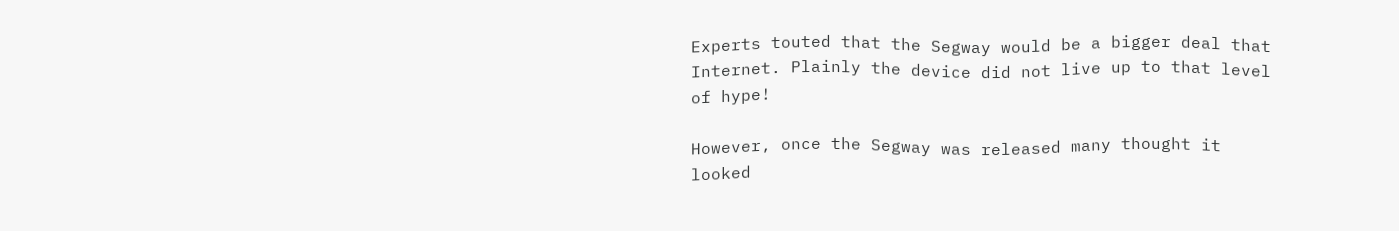Experts touted that the Segway would be a bigger deal that Internet. Plainly the device did not live up to that level of hype!

However, once the Segway was released many thought it looked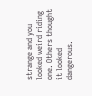strange and you looked weird riding one. Others thought it looked dangerous.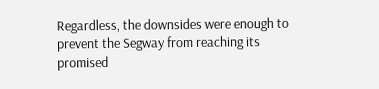Regardless, the downsides were enough to prevent the Segway from reaching its promised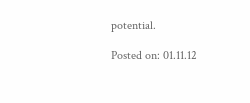potential.

Posted on: 01.11.12